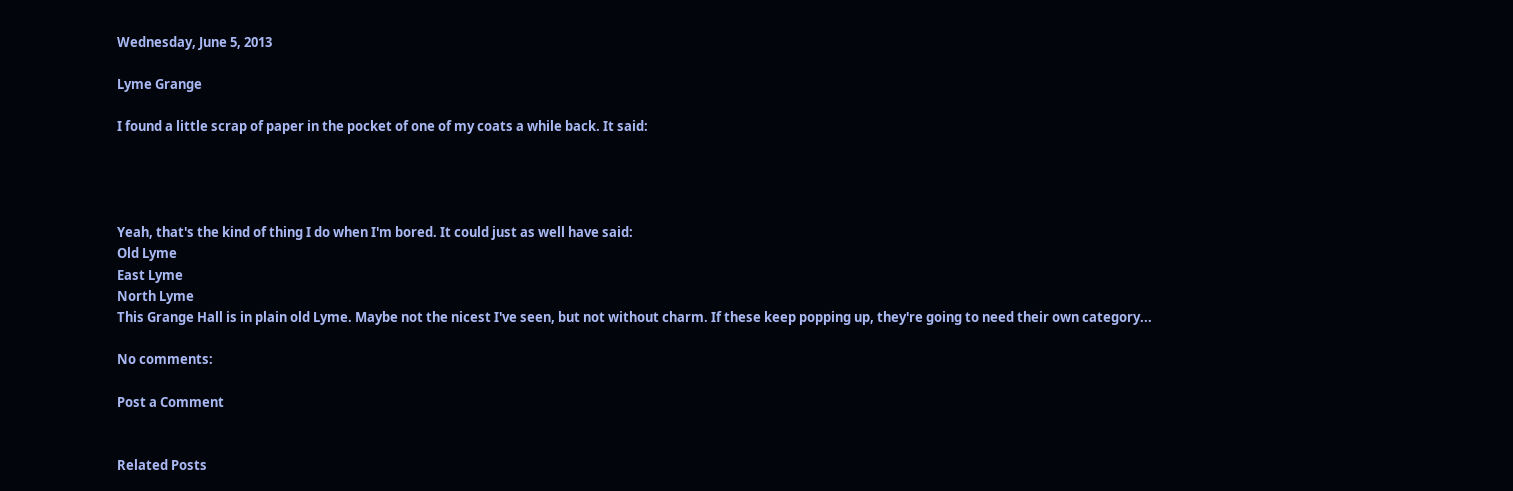Wednesday, June 5, 2013

Lyme Grange

I found a little scrap of paper in the pocket of one of my coats a while back. It said:




Yeah, that's the kind of thing I do when I'm bored. It could just as well have said:
Old Lyme
East Lyme
North Lyme
This Grange Hall is in plain old Lyme. Maybe not the nicest I've seen, but not without charm. If these keep popping up, they're going to need their own category...

No comments:

Post a Comment


Related Posts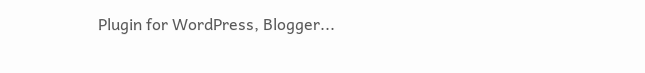Plugin for WordPress, Blogger...